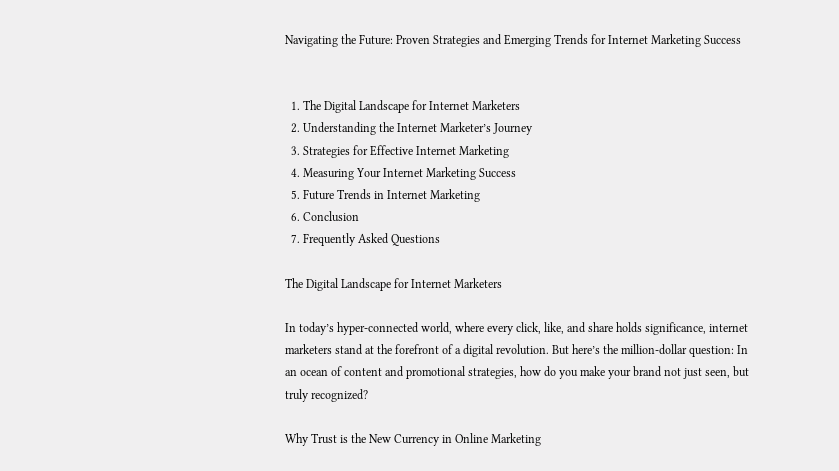Navigating the Future: Proven Strategies and Emerging Trends for Internet Marketing Success


  1. The Digital Landscape for Internet Marketers
  2. Understanding the Internet Marketer’s Journey
  3. Strategies for Effective Internet Marketing
  4. Measuring Your Internet Marketing Success
  5. Future Trends in Internet Marketing
  6. Conclusion
  7. Frequently Asked Questions

The Digital Landscape for Internet Marketers

In today’s hyper-connected world, where every click, like, and share holds significance, internet marketers stand at the forefront of a digital revolution. But here’s the million-dollar question: In an ocean of content and promotional strategies, how do you make your brand not just seen, but truly recognized?

Why Trust is the New Currency in Online Marketing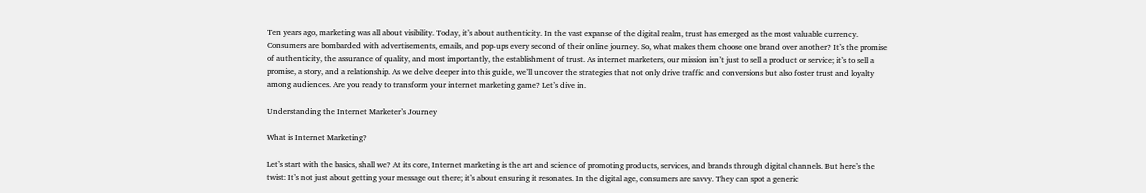Ten years ago, marketing was all about visibility. Today, it’s about authenticity. In the vast expanse of the digital realm, trust has emerged as the most valuable currency. Consumers are bombarded with advertisements, emails, and pop-ups every second of their online journey. So, what makes them choose one brand over another? It’s the promise of authenticity, the assurance of quality, and most importantly, the establishment of trust. As internet marketers, our mission isn’t just to sell a product or service; it’s to sell a promise, a story, and a relationship. As we delve deeper into this guide, we’ll uncover the strategies that not only drive traffic and conversions but also foster trust and loyalty among audiences. Are you ready to transform your internet marketing game? Let’s dive in.

Understanding the Internet Marketer’s Journey

What is Internet Marketing?

Let’s start with the basics, shall we? At its core, Internet marketing is the art and science of promoting products, services, and brands through digital channels. But here’s the twist: It’s not just about getting your message out there; it’s about ensuring it resonates. In the digital age, consumers are savvy. They can spot a generic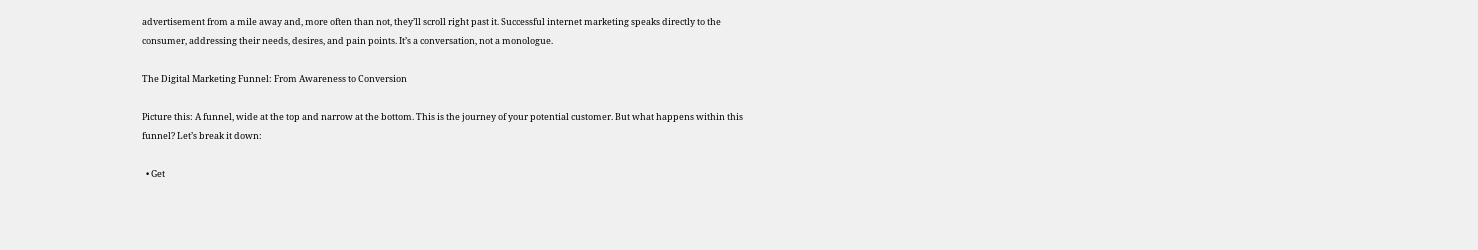advertisement from a mile away and, more often than not, they’ll scroll right past it. Successful internet marketing speaks directly to the consumer, addressing their needs, desires, and pain points. It’s a conversation, not a monologue.

The Digital Marketing Funnel: From Awareness to Conversion

Picture this: A funnel, wide at the top and narrow at the bottom. This is the journey of your potential customer. But what happens within this funnel? Let’s break it down:

  • Get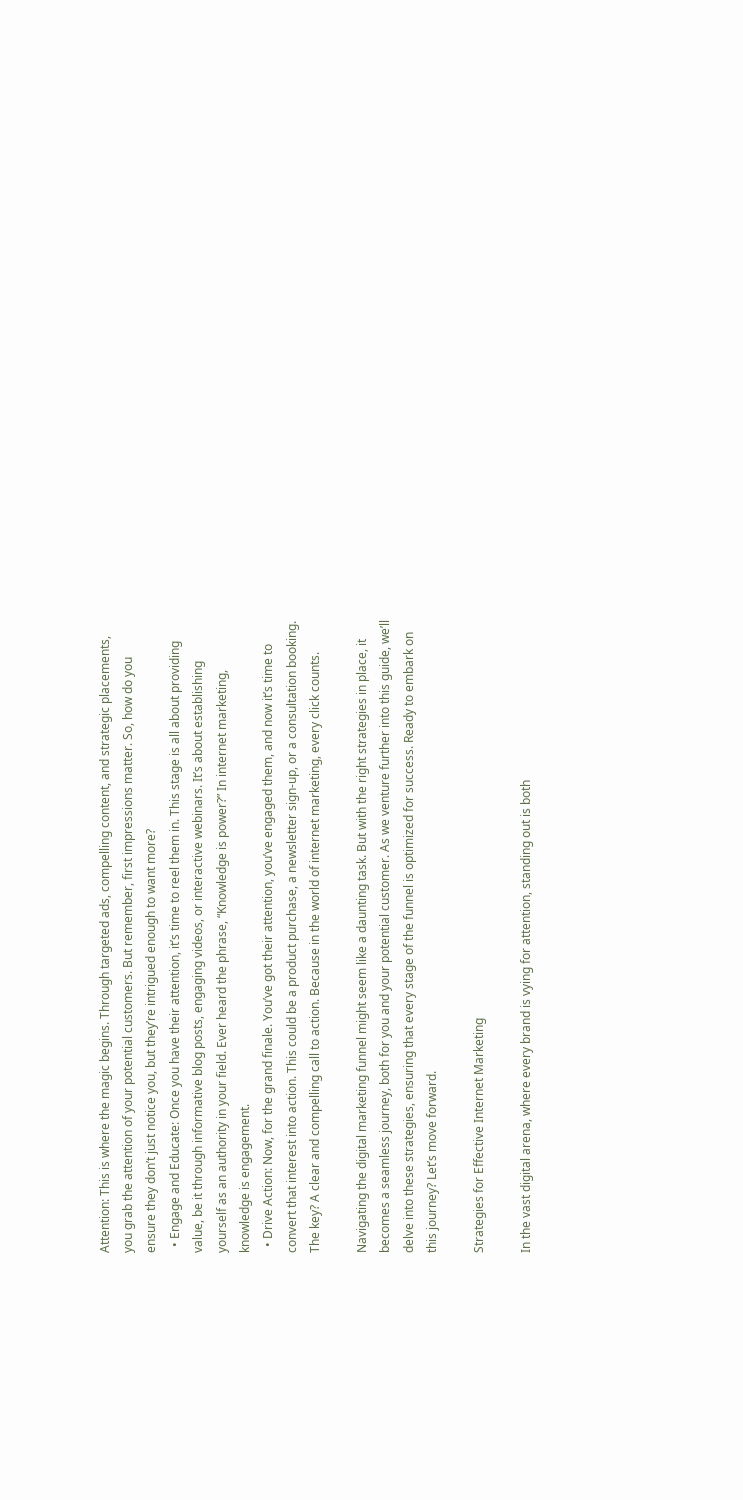Attention: This is where the magic begins. Through targeted ads, compelling content, and strategic placements, you grab the attention of your potential customers. But remember, first impressions matter. So, how do you ensure they don’t just notice you, but they’re intrigued enough to want more?
  • Engage and Educate: Once you have their attention, it’s time to reel them in. This stage is all about providing value, be it through informative blog posts, engaging videos, or interactive webinars. It’s about establishing yourself as an authority in your field. Ever heard the phrase, “Knowledge is power?” In internet marketing, knowledge is engagement.
  • Drive Action: Now, for the grand finale. You’ve got their attention, you’ve engaged them, and now it’s time to convert that interest into action. This could be a product purchase, a newsletter sign-up, or a consultation booking. The key? A clear and compelling call to action. Because in the world of internet marketing, every click counts.

Navigating the digital marketing funnel might seem like a daunting task. But with the right strategies in place, it becomes a seamless journey, both for you and your potential customer. As we venture further into this guide, we’ll delve into these strategies, ensuring that every stage of the funnel is optimized for success. Ready to embark on this journey? Let’s move forward.

Strategies for Effective Internet Marketing

In the vast digital arena, where every brand is vying for attention, standing out is both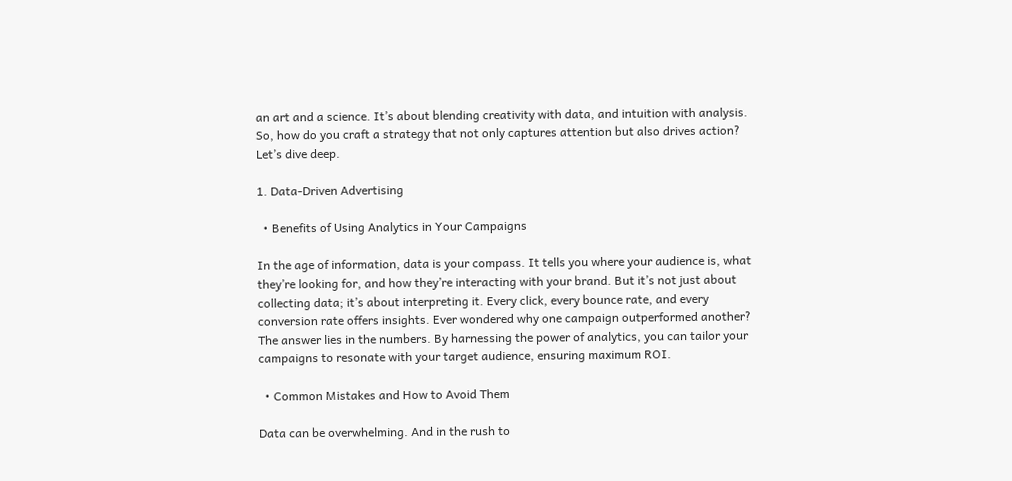an art and a science. It’s about blending creativity with data, and intuition with analysis. So, how do you craft a strategy that not only captures attention but also drives action? Let’s dive deep.

1. Data-Driven Advertising

  • Benefits of Using Analytics in Your Campaigns

In the age of information, data is your compass. It tells you where your audience is, what they’re looking for, and how they’re interacting with your brand. But it’s not just about collecting data; it’s about interpreting it. Every click, every bounce rate, and every conversion rate offers insights. Ever wondered why one campaign outperformed another? The answer lies in the numbers. By harnessing the power of analytics, you can tailor your campaigns to resonate with your target audience, ensuring maximum ROI.

  • Common Mistakes and How to Avoid Them

Data can be overwhelming. And in the rush to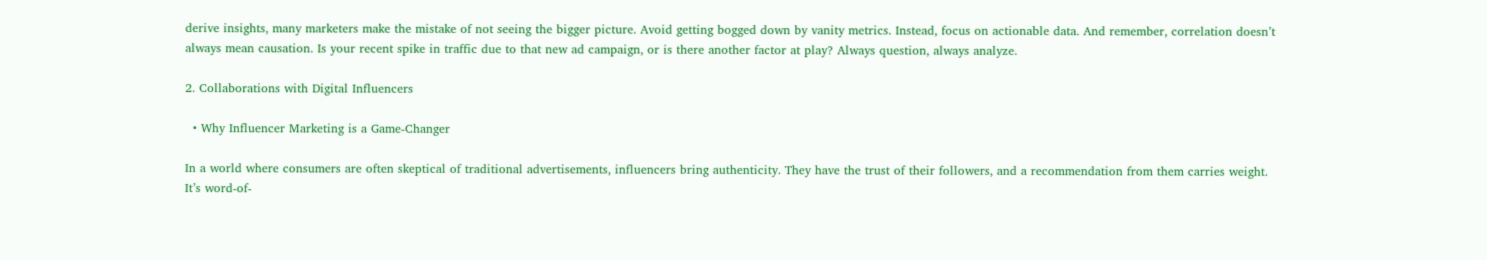derive insights, many marketers make the mistake of not seeing the bigger picture. Avoid getting bogged down by vanity metrics. Instead, focus on actionable data. And remember, correlation doesn’t always mean causation. Is your recent spike in traffic due to that new ad campaign, or is there another factor at play? Always question, always analyze.

2. Collaborations with Digital Influencers

  • Why Influencer Marketing is a Game-Changer

In a world where consumers are often skeptical of traditional advertisements, influencers bring authenticity. They have the trust of their followers, and a recommendation from them carries weight. It’s word-of-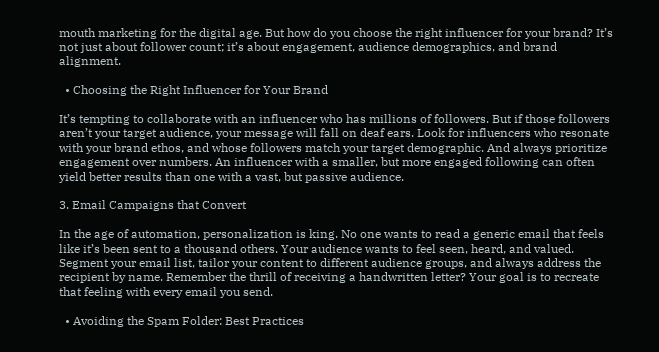mouth marketing for the digital age. But how do you choose the right influencer for your brand? It’s not just about follower count; it’s about engagement, audience demographics, and brand alignment.

  • Choosing the Right Influencer for Your Brand

It’s tempting to collaborate with an influencer who has millions of followers. But if those followers aren’t your target audience, your message will fall on deaf ears. Look for influencers who resonate with your brand ethos, and whose followers match your target demographic. And always prioritize engagement over numbers. An influencer with a smaller, but more engaged following can often yield better results than one with a vast, but passive audience.

3. Email Campaigns that Convert

In the age of automation, personalization is king. No one wants to read a generic email that feels like it’s been sent to a thousand others. Your audience wants to feel seen, heard, and valued. Segment your email list, tailor your content to different audience groups, and always address the recipient by name. Remember the thrill of receiving a handwritten letter? Your goal is to recreate that feeling with every email you send.

  • Avoiding the Spam Folder: Best Practices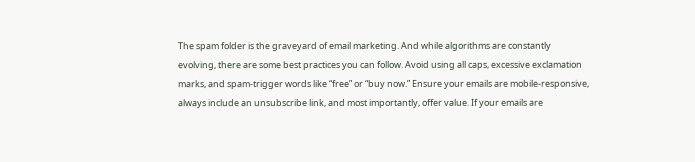The spam folder is the graveyard of email marketing. And while algorithms are constantly evolving, there are some best practices you can follow. Avoid using all caps, excessive exclamation marks, and spam-trigger words like “free” or “buy now.” Ensure your emails are mobile-responsive, always include an unsubscribe link, and most importantly, offer value. If your emails are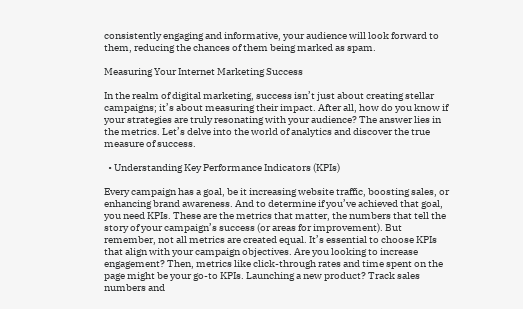consistently engaging and informative, your audience will look forward to them, reducing the chances of them being marked as spam.

Measuring Your Internet Marketing Success

In the realm of digital marketing, success isn’t just about creating stellar campaigns; it’s about measuring their impact. After all, how do you know if your strategies are truly resonating with your audience? The answer lies in the metrics. Let’s delve into the world of analytics and discover the true measure of success.

  • Understanding Key Performance Indicators (KPIs)

Every campaign has a goal, be it increasing website traffic, boosting sales, or enhancing brand awareness. And to determine if you’ve achieved that goal, you need KPIs. These are the metrics that matter, the numbers that tell the story of your campaign’s success (or areas for improvement). But remember, not all metrics are created equal. It’s essential to choose KPIs that align with your campaign objectives. Are you looking to increase engagement? Then, metrics like click-through rates and time spent on the page might be your go-to KPIs. Launching a new product? Track sales numbers and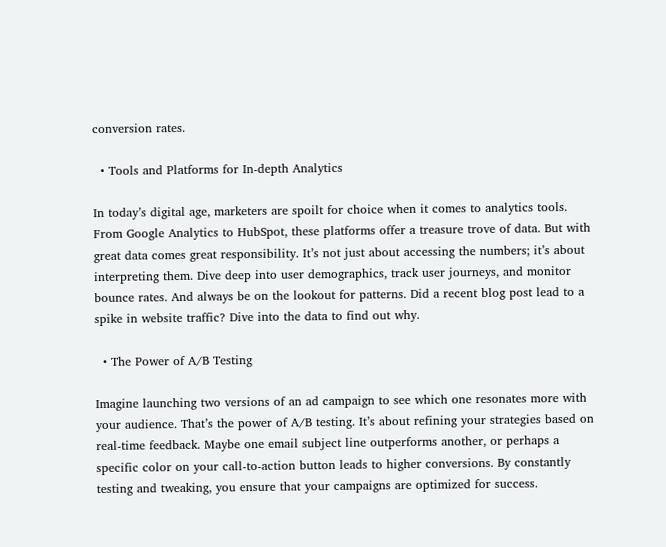conversion rates.

  • Tools and Platforms for In-depth Analytics

In today’s digital age, marketers are spoilt for choice when it comes to analytics tools. From Google Analytics to HubSpot, these platforms offer a treasure trove of data. But with great data comes great responsibility. It’s not just about accessing the numbers; it’s about interpreting them. Dive deep into user demographics, track user journeys, and monitor bounce rates. And always be on the lookout for patterns. Did a recent blog post lead to a spike in website traffic? Dive into the data to find out why.

  • The Power of A/B Testing

Imagine launching two versions of an ad campaign to see which one resonates more with your audience. That’s the power of A/B testing. It’s about refining your strategies based on real-time feedback. Maybe one email subject line outperforms another, or perhaps a specific color on your call-to-action button leads to higher conversions. By constantly testing and tweaking, you ensure that your campaigns are optimized for success.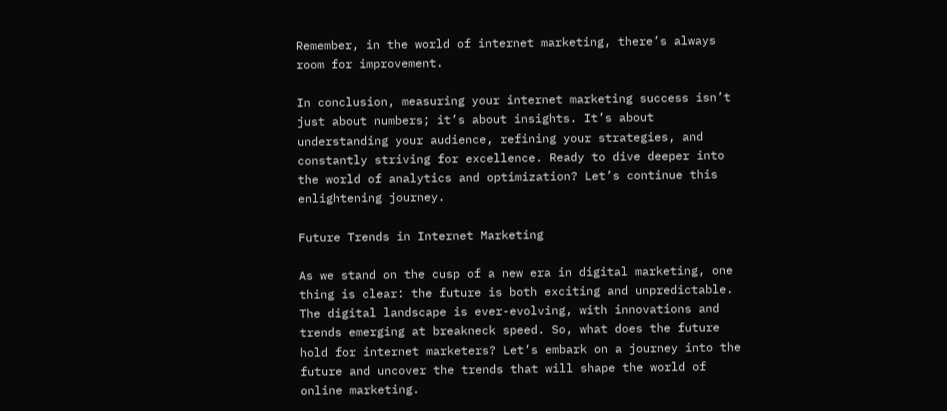Remember, in the world of internet marketing, there’s always room for improvement.

In conclusion, measuring your internet marketing success isn’t just about numbers; it’s about insights. It’s about understanding your audience, refining your strategies, and constantly striving for excellence. Ready to dive deeper into the world of analytics and optimization? Let’s continue this enlightening journey.

Future Trends in Internet Marketing

As we stand on the cusp of a new era in digital marketing, one thing is clear: the future is both exciting and unpredictable. The digital landscape is ever-evolving, with innovations and trends emerging at breakneck speed. So, what does the future hold for internet marketers? Let’s embark on a journey into the future and uncover the trends that will shape the world of online marketing.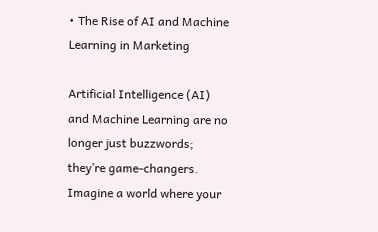• The Rise of AI and Machine Learning in Marketing

Artificial Intelligence (AI) and Machine Learning are no longer just buzzwords; they’re game-changers. Imagine a world where your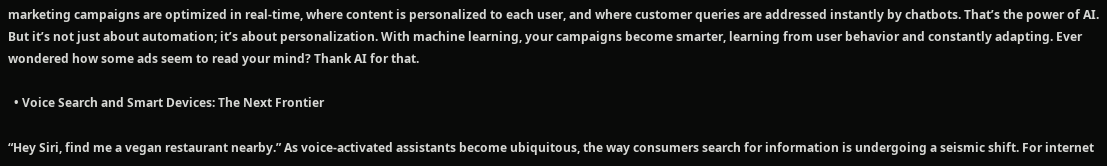marketing campaigns are optimized in real-time, where content is personalized to each user, and where customer queries are addressed instantly by chatbots. That’s the power of AI. But it’s not just about automation; it’s about personalization. With machine learning, your campaigns become smarter, learning from user behavior and constantly adapting. Ever wondered how some ads seem to read your mind? Thank AI for that.

  • Voice Search and Smart Devices: The Next Frontier

“Hey Siri, find me a vegan restaurant nearby.” As voice-activated assistants become ubiquitous, the way consumers search for information is undergoing a seismic shift. For internet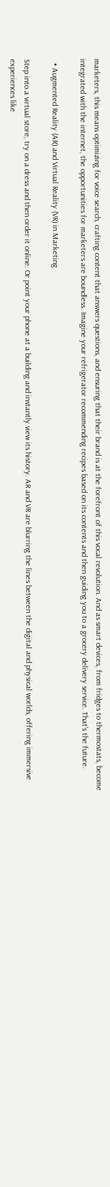marketers, this means optimizing for voice search, crafting content that answers questions, and ensuring that their brand is at the forefront of this vocal revolution. And as smart devices, from fridges to thermostats, become integrated with the internet, the opportunities for marketers are boundless. Imagine your refrigerator recommending recipes based on its contents and then guiding you to a grocery delivery service. That’s the future.

  • Augmented Reality (AR) and Virtual Reality (VR) in Marketing

Step into a virtual store, try on a dress and then order it online. Or point your phone at a building and instantly view its history. AR and VR are blurring the lines between the digital and physical worlds, offering immersive experiences like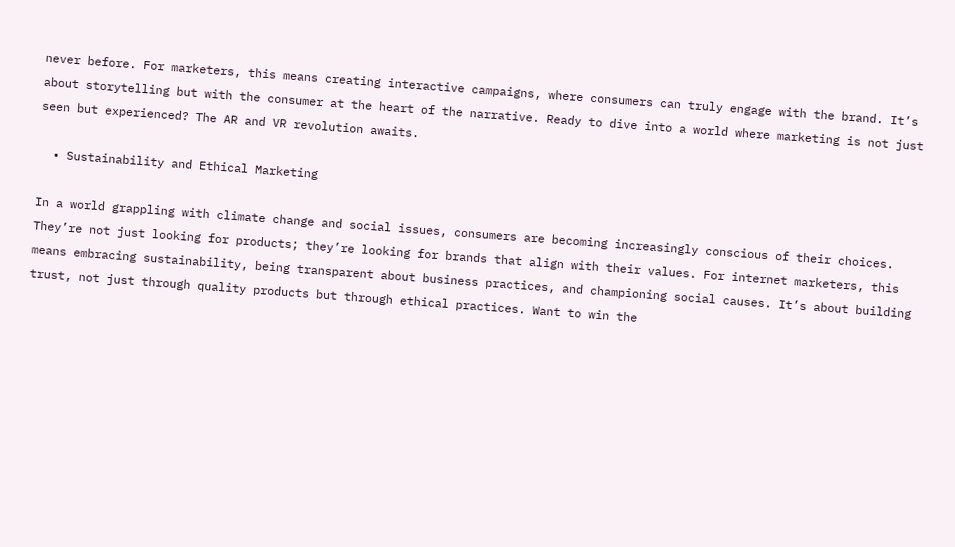never before. For marketers, this means creating interactive campaigns, where consumers can truly engage with the brand. It’s about storytelling but with the consumer at the heart of the narrative. Ready to dive into a world where marketing is not just seen but experienced? The AR and VR revolution awaits.

  • Sustainability and Ethical Marketing

In a world grappling with climate change and social issues, consumers are becoming increasingly conscious of their choices. They’re not just looking for products; they’re looking for brands that align with their values. For internet marketers, this means embracing sustainability, being transparent about business practices, and championing social causes. It’s about building trust, not just through quality products but through ethical practices. Want to win the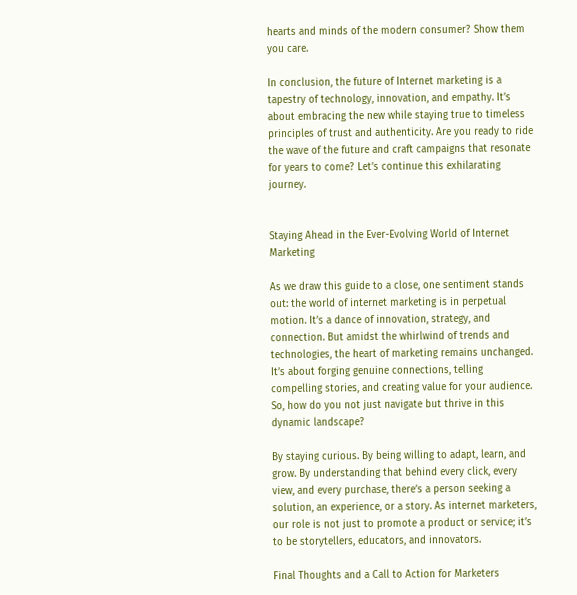hearts and minds of the modern consumer? Show them you care.

In conclusion, the future of Internet marketing is a tapestry of technology, innovation, and empathy. It’s about embracing the new while staying true to timeless principles of trust and authenticity. Are you ready to ride the wave of the future and craft campaigns that resonate for years to come? Let’s continue this exhilarating journey.


Staying Ahead in the Ever-Evolving World of Internet Marketing

As we draw this guide to a close, one sentiment stands out: the world of internet marketing is in perpetual motion. It’s a dance of innovation, strategy, and connection. But amidst the whirlwind of trends and technologies, the heart of marketing remains unchanged. It’s about forging genuine connections, telling compelling stories, and creating value for your audience. So, how do you not just navigate but thrive in this dynamic landscape?

By staying curious. By being willing to adapt, learn, and grow. By understanding that behind every click, every view, and every purchase, there’s a person seeking a solution, an experience, or a story. As internet marketers, our role is not just to promote a product or service; it’s to be storytellers, educators, and innovators.

Final Thoughts and a Call to Action for Marketers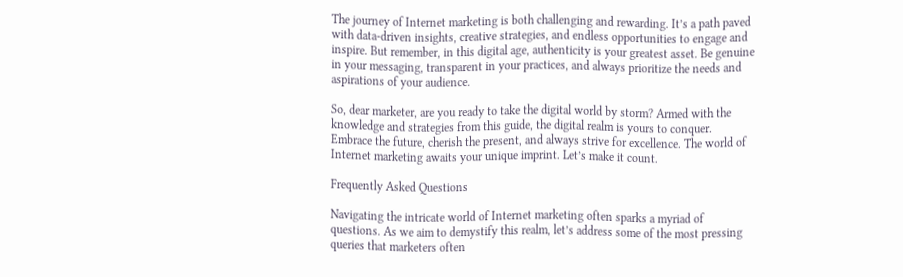The journey of Internet marketing is both challenging and rewarding. It’s a path paved with data-driven insights, creative strategies, and endless opportunities to engage and inspire. But remember, in this digital age, authenticity is your greatest asset. Be genuine in your messaging, transparent in your practices, and always prioritize the needs and aspirations of your audience.

So, dear marketer, are you ready to take the digital world by storm? Armed with the knowledge and strategies from this guide, the digital realm is yours to conquer. Embrace the future, cherish the present, and always strive for excellence. The world of Internet marketing awaits your unique imprint. Let’s make it count.

Frequently Asked Questions

Navigating the intricate world of Internet marketing often sparks a myriad of questions. As we aim to demystify this realm, let’s address some of the most pressing queries that marketers often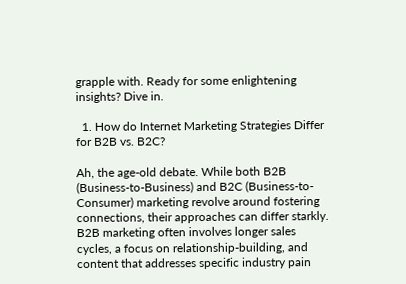grapple with. Ready for some enlightening insights? Dive in.

  1. How do Internet Marketing Strategies Differ for B2B vs. B2C?

Ah, the age-old debate. While both B2B (Business-to-Business) and B2C (Business-to-Consumer) marketing revolve around fostering connections, their approaches can differ starkly. B2B marketing often involves longer sales cycles, a focus on relationship-building, and content that addresses specific industry pain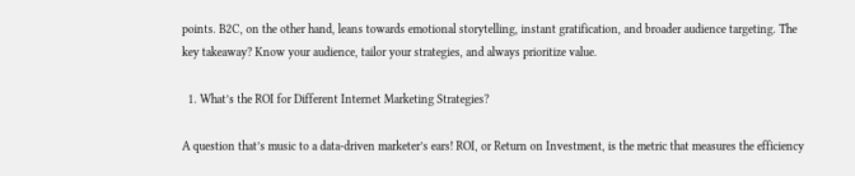points. B2C, on the other hand, leans towards emotional storytelling, instant gratification, and broader audience targeting. The key takeaway? Know your audience, tailor your strategies, and always prioritize value.

  1. What’s the ROI for Different Internet Marketing Strategies?

A question that’s music to a data-driven marketer’s ears! ROI, or Return on Investment, is the metric that measures the efficiency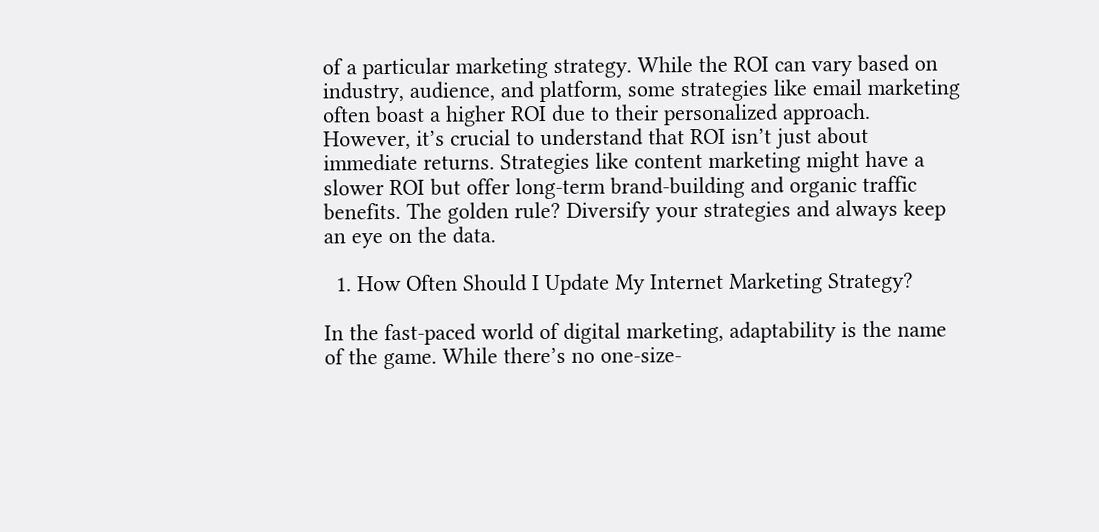of a particular marketing strategy. While the ROI can vary based on industry, audience, and platform, some strategies like email marketing often boast a higher ROI due to their personalized approach. However, it’s crucial to understand that ROI isn’t just about immediate returns. Strategies like content marketing might have a slower ROI but offer long-term brand-building and organic traffic benefits. The golden rule? Diversify your strategies and always keep an eye on the data.

  1. How Often Should I Update My Internet Marketing Strategy?

In the fast-paced world of digital marketing, adaptability is the name of the game. While there’s no one-size-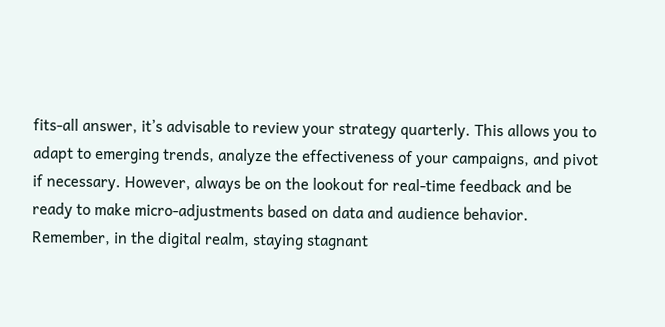fits-all answer, it’s advisable to review your strategy quarterly. This allows you to adapt to emerging trends, analyze the effectiveness of your campaigns, and pivot if necessary. However, always be on the lookout for real-time feedback and be ready to make micro-adjustments based on data and audience behavior. Remember, in the digital realm, staying stagnant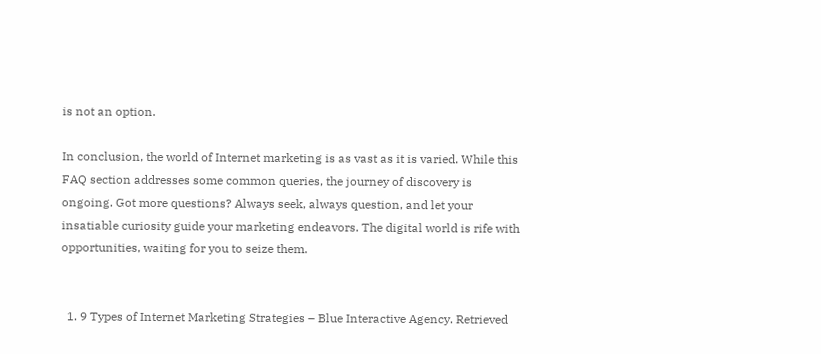is not an option.

In conclusion, the world of Internet marketing is as vast as it is varied. While this FAQ section addresses some common queries, the journey of discovery is ongoing. Got more questions? Always seek, always question, and let your insatiable curiosity guide your marketing endeavors. The digital world is rife with opportunities, waiting for you to seize them.


  1. 9 Types of Internet Marketing Strategies – Blue Interactive Agency. Retrieved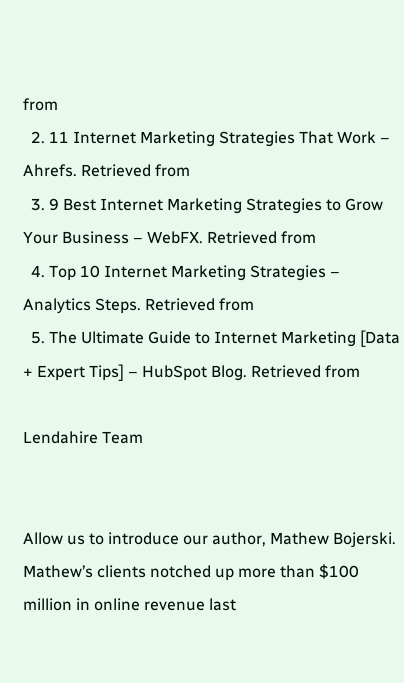from
  2. 11 Internet Marketing Strategies That Work – Ahrefs. Retrieved from
  3. 9 Best Internet Marketing Strategies to Grow Your Business – WebFX. Retrieved from
  4. Top 10 Internet Marketing Strategies – Analytics Steps. Retrieved from
  5. The Ultimate Guide to Internet Marketing [Data + Expert Tips] – HubSpot Blog. Retrieved from

Lendahire Team


Allow us to introduce our author, Mathew Bojerski. Mathew’s clients notched up more than $100 million in online revenue last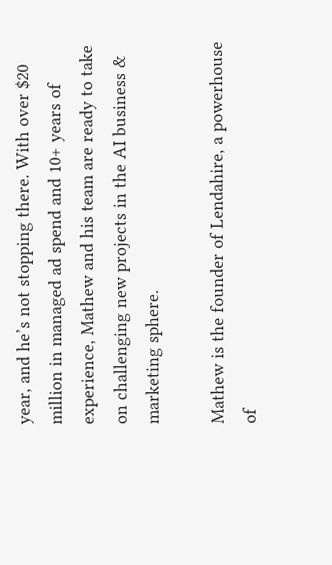year, and he’s not stopping there. With over $20 million in managed ad spend and 10+ years of experience, Mathew and his team are ready to take on challenging new projects in the AI business & marketing sphere.

Mathew is the founder of Lendahire, a powerhouse of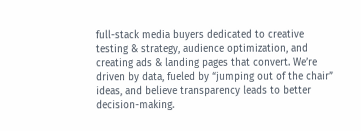full-stack media buyers dedicated to creative testing & strategy, audience optimization, and creating ads & landing pages that convert. We’re driven by data, fueled by “jumping out of the chair” ideas, and believe transparency leads to better decision-making.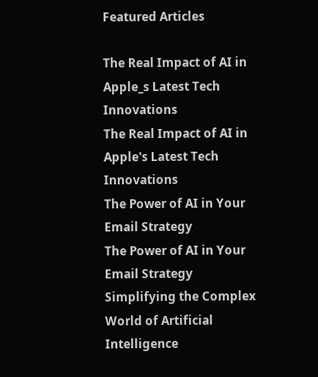Featured Articles

The Real Impact of AI in Apple_s Latest Tech Innovations
The Real Impact of AI in Apple's Latest Tech Innovations
The Power of AI in Your Email Strategy
The Power of AI in Your Email Strategy
Simplifying the Complex World of Artificial Intelligence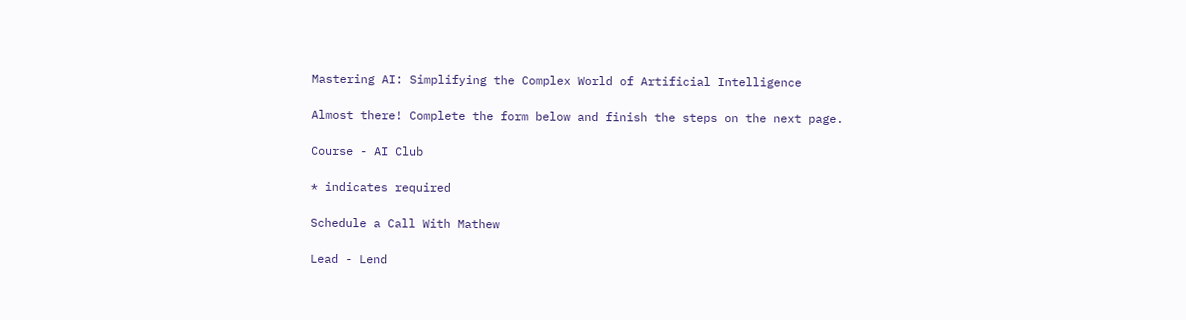Mastering AI: Simplifying the Complex World of Artificial Intelligence

Almost there! Complete the form below and finish the steps on the next page.

Course - AI Club

* indicates required

Schedule a Call With Mathew

Lead - Lend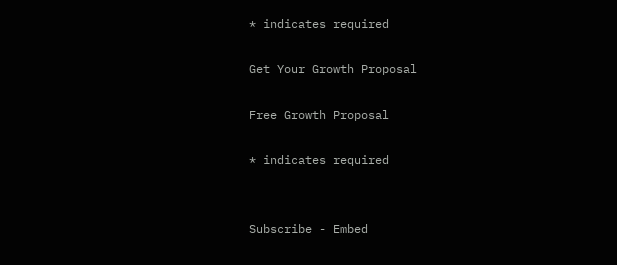* indicates required

Get Your Growth Proposal

Free Growth Proposal

* indicates required


Subscribe - Embed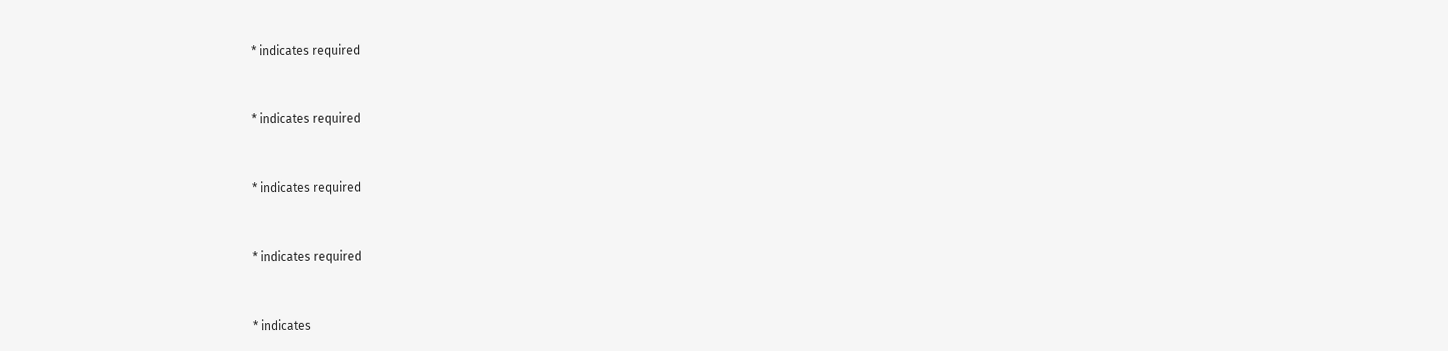* indicates required



* indicates required



* indicates required



* indicates required



* indicates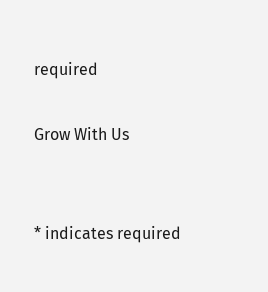required

Grow With Us


* indicates required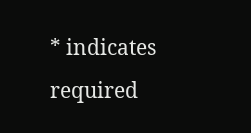* indicates required